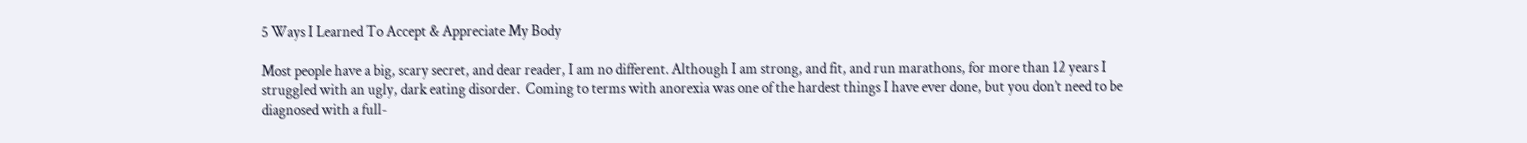5 Ways I Learned To Accept & Appreciate My Body

Most people have a big, scary secret, and dear reader, I am no different. Although I am strong, and fit, and run marathons, for more than 12 years I struggled with an ugly, dark eating disorder.  Coming to terms with anorexia was one of the hardest things I have ever done, but you don’t need to be diagnosed with a full-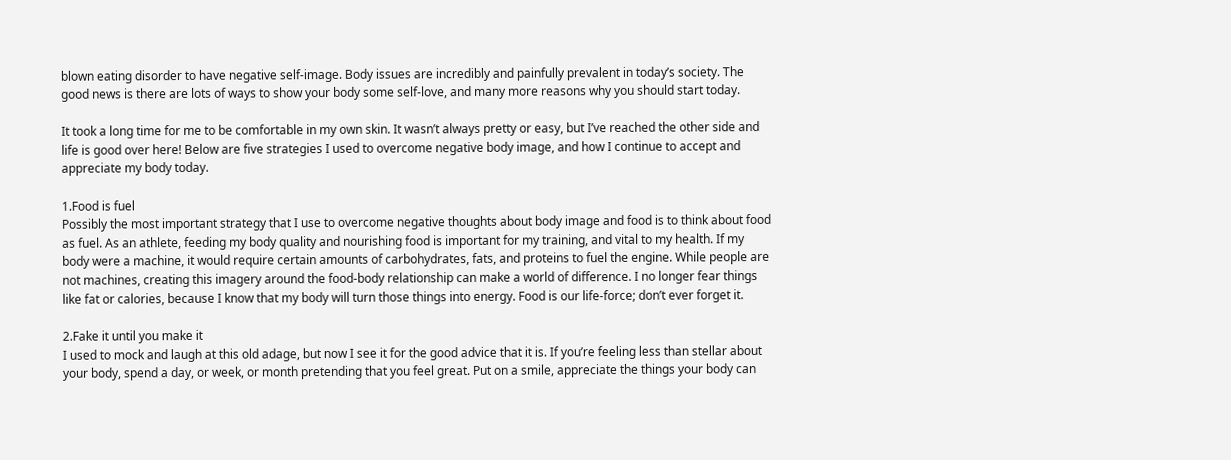blown eating disorder to have negative self-image. Body issues are incredibly and painfully prevalent in today’s society. The good news is there are lots of ways to show your body some self-love, and many more reasons why you should start today.

It took a long time for me to be comfortable in my own skin. It wasn’t always pretty or easy, but I’ve reached the other side and life is good over here! Below are five strategies I used to overcome negative body image, and how I continue to accept and appreciate my body today.

1.Food is fuel
Possibly the most important strategy that I use to overcome negative thoughts about body image and food is to think about food as fuel. As an athlete, feeding my body quality and nourishing food is important for my training, and vital to my health. If my body were a machine, it would require certain amounts of carbohydrates, fats, and proteins to fuel the engine. While people are not machines, creating this imagery around the food-body relationship can make a world of difference. I no longer fear things like fat or calories, because I know that my body will turn those things into energy. Food is our life-force; don’t ever forget it.

2.Fake it until you make it
I used to mock and laugh at this old adage, but now I see it for the good advice that it is. If you’re feeling less than stellar about your body, spend a day, or week, or month pretending that you feel great. Put on a smile, appreciate the things your body can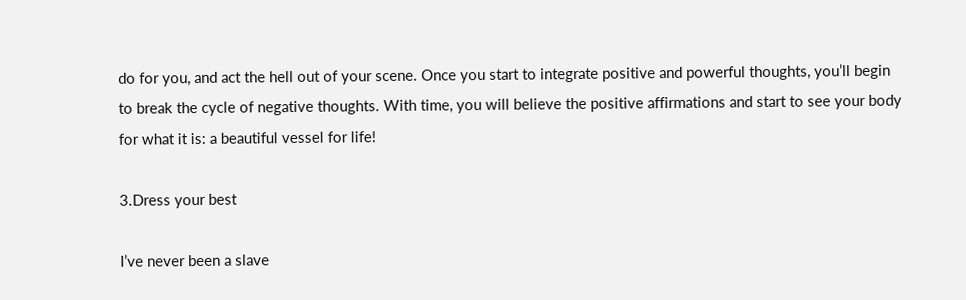do for you, and act the hell out of your scene. Once you start to integrate positive and powerful thoughts, you’ll begin to break the cycle of negative thoughts. With time, you will believe the positive affirmations and start to see your body for what it is: a beautiful vessel for life!

3.Dress your best

I’ve never been a slave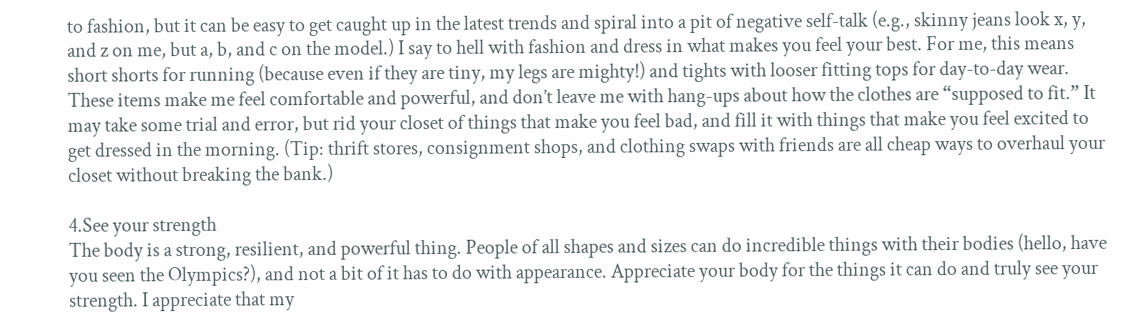to fashion, but it can be easy to get caught up in the latest trends and spiral into a pit of negative self-talk (e.g., skinny jeans look x, y, and z on me, but a, b, and c on the model.) I say to hell with fashion and dress in what makes you feel your best. For me, this means short shorts for running (because even if they are tiny, my legs are mighty!) and tights with looser fitting tops for day-to-day wear. These items make me feel comfortable and powerful, and don’t leave me with hang-ups about how the clothes are “supposed to fit.” It may take some trial and error, but rid your closet of things that make you feel bad, and fill it with things that make you feel excited to get dressed in the morning. (Tip: thrift stores, consignment shops, and clothing swaps with friends are all cheap ways to overhaul your closet without breaking the bank.)

4.See your strength
The body is a strong, resilient, and powerful thing. People of all shapes and sizes can do incredible things with their bodies (hello, have you seen the Olympics?), and not a bit of it has to do with appearance. Appreciate your body for the things it can do and truly see your strength. I appreciate that my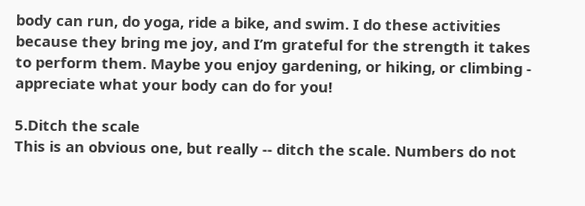body can run, do yoga, ride a bike, and swim. I do these activities because they bring me joy, and I’m grateful for the strength it takes to perform them. Maybe you enjoy gardening, or hiking, or climbing - appreciate what your body can do for you!

5.Ditch the scale
This is an obvious one, but really -- ditch the scale. Numbers do not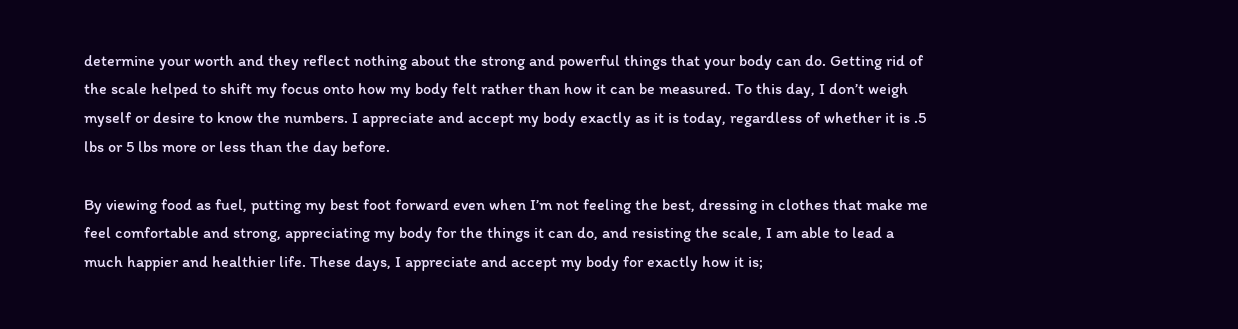determine your worth and they reflect nothing about the strong and powerful things that your body can do. Getting rid of the scale helped to shift my focus onto how my body felt rather than how it can be measured. To this day, I don’t weigh myself or desire to know the numbers. I appreciate and accept my body exactly as it is today, regardless of whether it is .5 lbs or 5 lbs more or less than the day before.

By viewing food as fuel, putting my best foot forward even when I’m not feeling the best, dressing in clothes that make me feel comfortable and strong, appreciating my body for the things it can do, and resisting the scale, I am able to lead a much happier and healthier life. These days, I appreciate and accept my body for exactly how it is;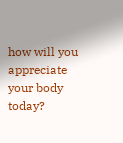how will you appreciate your body today?